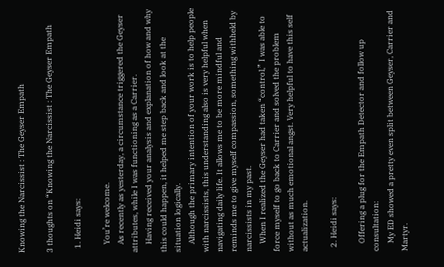Knowing the Narcissist : The Geyser Empath

3 thoughts on “Knowing the Narcissist : The Geyser Empath

  1. Heidi says:

    You’re welcome.
    As recently as yesterday, a circumstance triggered the Geyser attributes, while I was functioning as a Carrier.
    Having received your analysis and explanation of how and why this could happen, it helped me step back and look at the situation logically.
    Although the primary intention of your work is to help people with narcissists, this understanding also is very helpful when navigating daily life. It allows me to be more mindful and reminds me to give myself compassion, something withheld by narcissists in my past.
    When I realized the Geyser had taken “control,” I was able to force myself to go back to Carrier and solved the problem without as much emotional angst. Very helpful to have this self actualization.

  2. Heidi says:

    Offering a plug for the Empath Detector and follow up consultation:
    My ED showed a pretty even split between Geyser, Carrier and Martyr.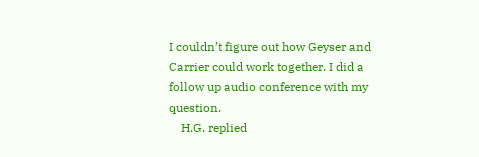I couldn’t figure out how Geyser and Carrier could work together. I did a follow up audio conference with my question.
    H.G. replied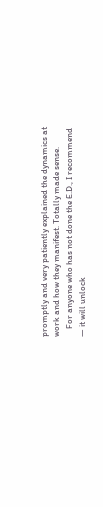promptly and very patiently explained the dynamics at work and how they manifest. Totally made sense.
    For anyone who has not done the E.D., I recommend — it will unlock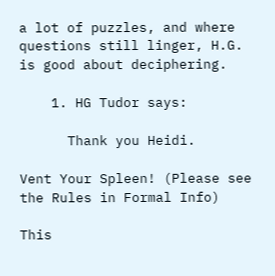a lot of puzzles, and where questions still linger, H.G. is good about deciphering.

    1. HG Tudor says:

      Thank you Heidi.

Vent Your Spleen! (Please see the Rules in Formal Info)

This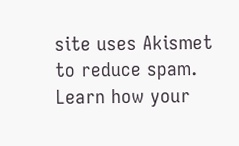site uses Akismet to reduce spam. Learn how your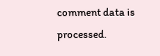comment data is processed.